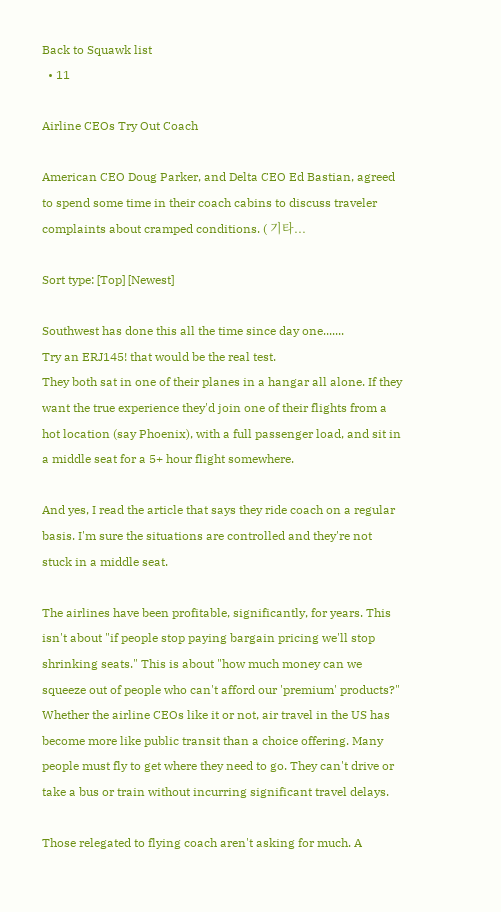Back to Squawk list
  • 11

Airline CEOs Try Out Coach

American CEO Doug Parker, and Delta CEO Ed Bastian, agreed to spend some time in their coach cabins to discuss traveler complaints about cramped conditions. ( 기타...

Sort type: [Top] [Newest]

Southwest has done this all the time since day one.......
Try an ERJ145! that would be the real test.
They both sat in one of their planes in a hangar all alone. If they want the true experience they'd join one of their flights from a hot location (say Phoenix), with a full passenger load, and sit in a middle seat for a 5+ hour flight somewhere.

And yes, I read the article that says they ride coach on a regular basis. I'm sure the situations are controlled and they're not stuck in a middle seat.

The airlines have been profitable, significantly, for years. This isn't about "if people stop paying bargain pricing we'll stop shrinking seats." This is about "how much money can we squeeze out of people who can't afford our 'premium' products?" Whether the airline CEOs like it or not, air travel in the US has become more like public transit than a choice offering. Many people must fly to get where they need to go. They can't drive or take a bus or train without incurring significant travel delays.

Those relegated to flying coach aren't asking for much. A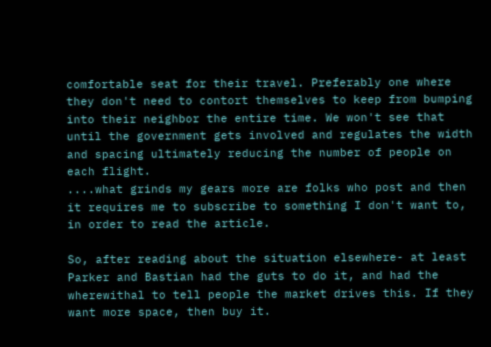comfortable seat for their travel. Preferably one where they don't need to contort themselves to keep from bumping into their neighbor the entire time. We won't see that until the government gets involved and regulates the width and spacing ultimately reducing the number of people on each flight.
....what grinds my gears more are folks who post and then it requires me to subscribe to something I don't want to, in order to read the article.

So, after reading about the situation elsewhere- at least Parker and Bastian had the guts to do it, and had the wherewithal to tell people the market drives this. If they want more space, then buy it.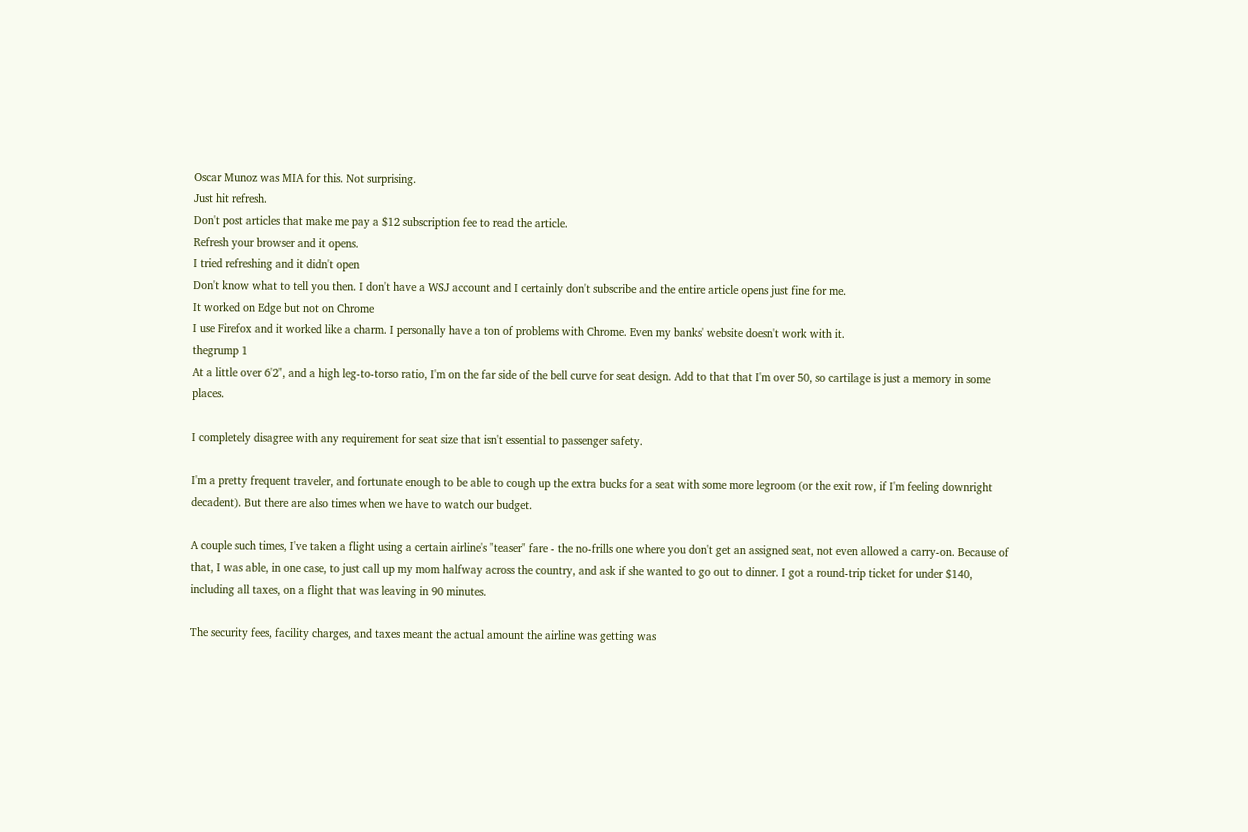Oscar Munoz was MIA for this. Not surprising.
Just hit refresh.
Don't post articles that make me pay a $12 subscription fee to read the article.
Refresh your browser and it opens.
I tried refreshing and it didn't open
Don't know what to tell you then. I don't have a WSJ account and I certainly don't subscribe and the entire article opens just fine for me.
It worked on Edge but not on Chrome
I use Firefox and it worked like a charm. I personally have a ton of problems with Chrome. Even my banks' website doesn't work with it.
thegrump 1
At a little over 6'2", and a high leg-to-torso ratio, I'm on the far side of the bell curve for seat design. Add to that that I'm over 50, so cartilage is just a memory in some places.

I completely disagree with any requirement for seat size that isn't essential to passenger safety.

I'm a pretty frequent traveler, and fortunate enough to be able to cough up the extra bucks for a seat with some more legroom (or the exit row, if I'm feeling downright decadent). But there are also times when we have to watch our budget.

A couple such times, I've taken a flight using a certain airline's "teaser" fare - the no-frills one where you don't get an assigned seat, not even allowed a carry-on. Because of that, I was able, in one case, to just call up my mom halfway across the country, and ask if she wanted to go out to dinner. I got a round-trip ticket for under $140, including all taxes, on a flight that was leaving in 90 minutes.

The security fees, facility charges, and taxes meant the actual amount the airline was getting was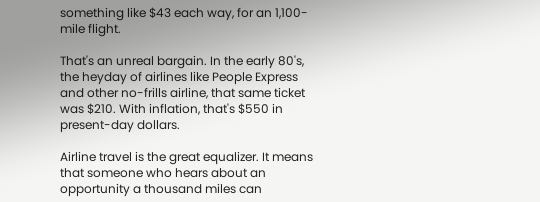something like $43 each way, for an 1,100-mile flight.

That's an unreal bargain. In the early 80's, the heyday of airlines like People Express and other no-frills airline, that same ticket was $210. With inflation, that's $550 in present-day dollars.

Airline travel is the great equalizer. It means that someone who hears about an opportunity a thousand miles can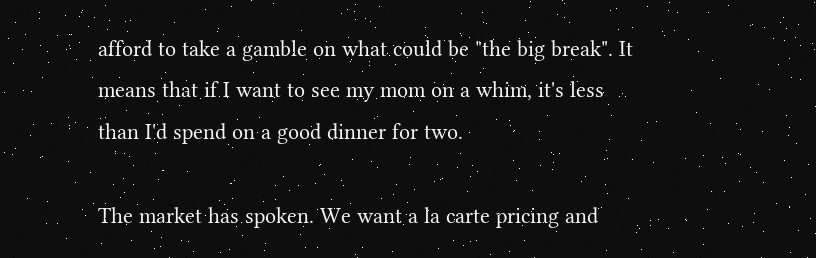afford to take a gamble on what could be "the big break". It means that if I want to see my mom on a whim, it's less than I'd spend on a good dinner for two.

The market has spoken. We want a la carte pricing and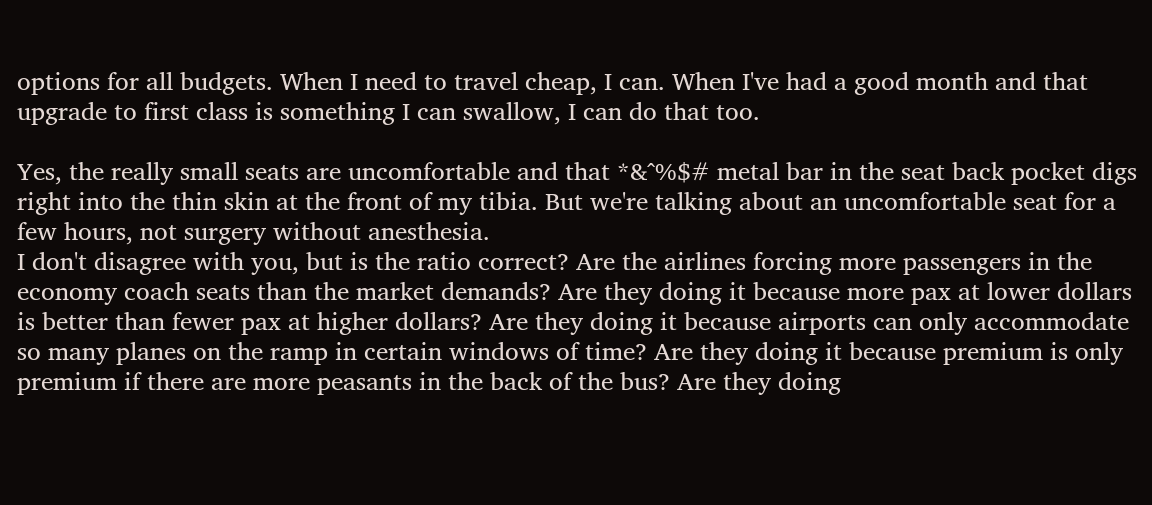options for all budgets. When I need to travel cheap, I can. When I've had a good month and that upgrade to first class is something I can swallow, I can do that too.

Yes, the really small seats are uncomfortable and that *&^%$# metal bar in the seat back pocket digs right into the thin skin at the front of my tibia. But we're talking about an uncomfortable seat for a few hours, not surgery without anesthesia.
I don't disagree with you, but is the ratio correct? Are the airlines forcing more passengers in the economy coach seats than the market demands? Are they doing it because more pax at lower dollars is better than fewer pax at higher dollars? Are they doing it because airports can only accommodate so many planes on the ramp in certain windows of time? Are they doing it because premium is only premium if there are more peasants in the back of the bus? Are they doing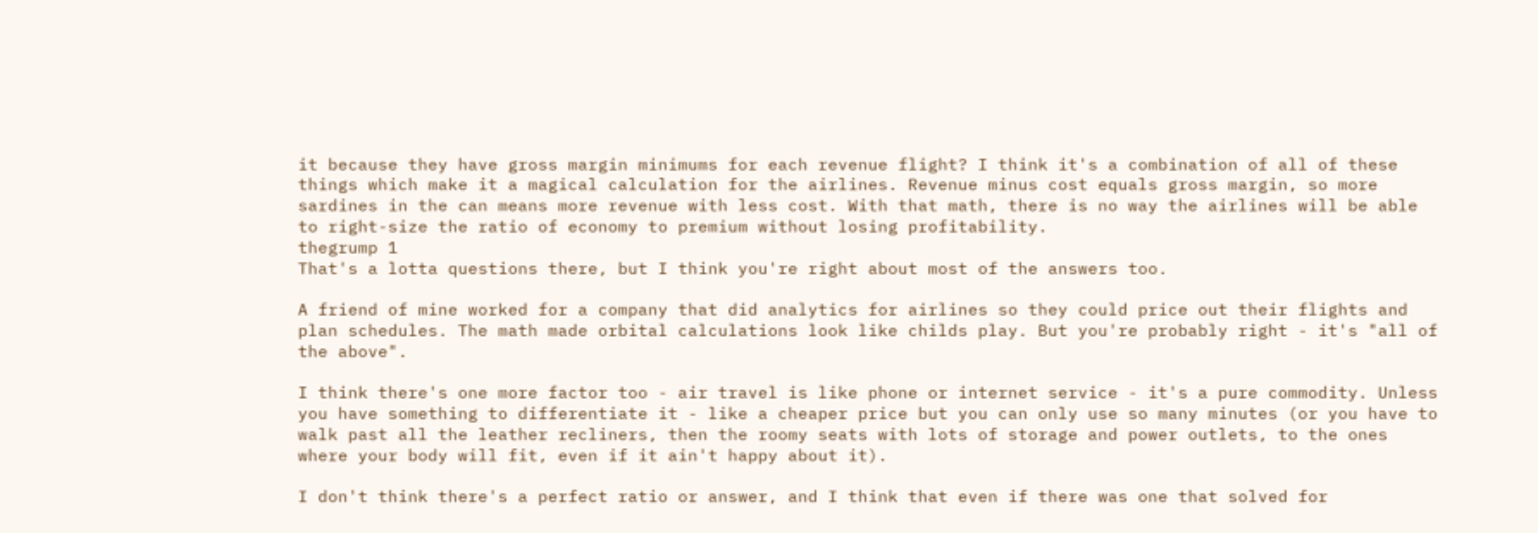it because they have gross margin minimums for each revenue flight? I think it's a combination of all of these things which make it a magical calculation for the airlines. Revenue minus cost equals gross margin, so more sardines in the can means more revenue with less cost. With that math, there is no way the airlines will be able to right-size the ratio of economy to premium without losing profitability.
thegrump 1
That's a lotta questions there, but I think you're right about most of the answers too.

A friend of mine worked for a company that did analytics for airlines so they could price out their flights and plan schedules. The math made orbital calculations look like childs play. But you're probably right - it's "all of the above".

I think there's one more factor too - air travel is like phone or internet service - it's a pure commodity. Unless you have something to differentiate it - like a cheaper price but you can only use so many minutes (or you have to walk past all the leather recliners, then the roomy seats with lots of storage and power outlets, to the ones where your body will fit, even if it ain't happy about it).

I don't think there's a perfect ratio or answer, and I think that even if there was one that solved for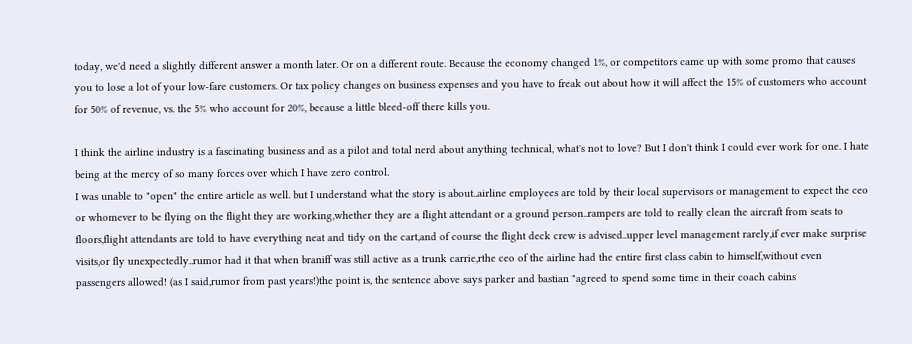today, we'd need a slightly different answer a month later. Or on a different route. Because the economy changed 1%, or competitors came up with some promo that causes you to lose a lot of your low-fare customers. Or tax policy changes on business expenses and you have to freak out about how it will affect the 15% of customers who account for 50% of revenue, vs. the 5% who account for 20%, because a little bleed-off there kills you.

I think the airline industry is a fascinating business and as a pilot and total nerd about anything technical, what's not to love? But I don't think I could ever work for one. I hate being at the mercy of so many forces over which I have zero control.
I was unable to "open" the entire article as well. but I understand what the story is about..airline employees are told by their local supervisors or management to expect the ceo or whomever to be flying on the flight they are working,whether they are a flight attendant or a ground person..rampers are told to really clean the aircraft from seats to floors,flight attendants are told to have everything neat and tidy on the cart,and of course the flight deck crew is advised..upper level management rarely,if ever make surprise visits,or fly unexpectedly..rumor had it that when braniff was still active as a trunk carrie,rthe ceo of the airline had the entire first class cabin to himself,without even passengers allowed! (as I said,rumor from past years!)the point is, the sentence above says parker and bastian "agreed to spend some time in their coach cabins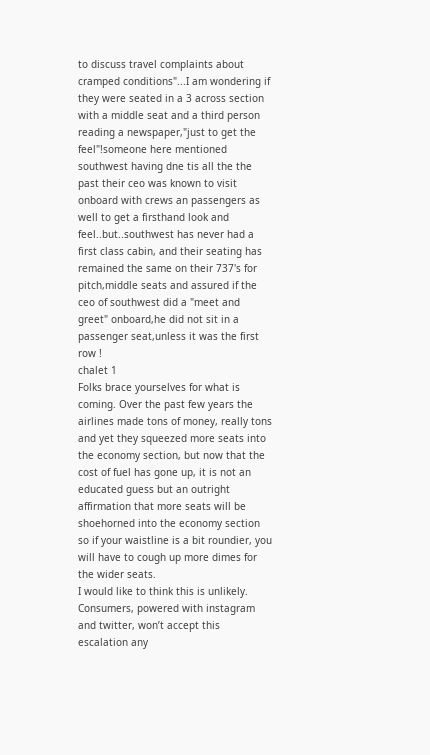to discuss travel complaints about cramped conditions"...I am wondering if they were seated in a 3 across section with a middle seat and a third person reading a newspaper,"just to get the feel"!someone here mentioned southwest having dne tis all the the past their ceo was known to visit onboard with crews an passengers as well to get a firsthand look and feel..but..southwest has never had a first class cabin, and their seating has remained the same on their 737's for pitch,middle seats and assured if the ceo of southwest did a "meet and greet" onboard,he did not sit in a passenger seat,unless it was the first row !
chalet 1
Folks brace yourselves for what is coming. Over the past few years the airlines made tons of money, really tons and yet they squeezed more seats into the economy section, but now that the cost of fuel has gone up, it is not an educated guess but an outright affirmation that more seats will be shoehorned into the economy section so if your waistline is a bit roundier, you will have to cough up more dimes for the wider seats.
I would like to think this is unlikely. Consumers, powered with instagram and twitter, won’t accept this escalation any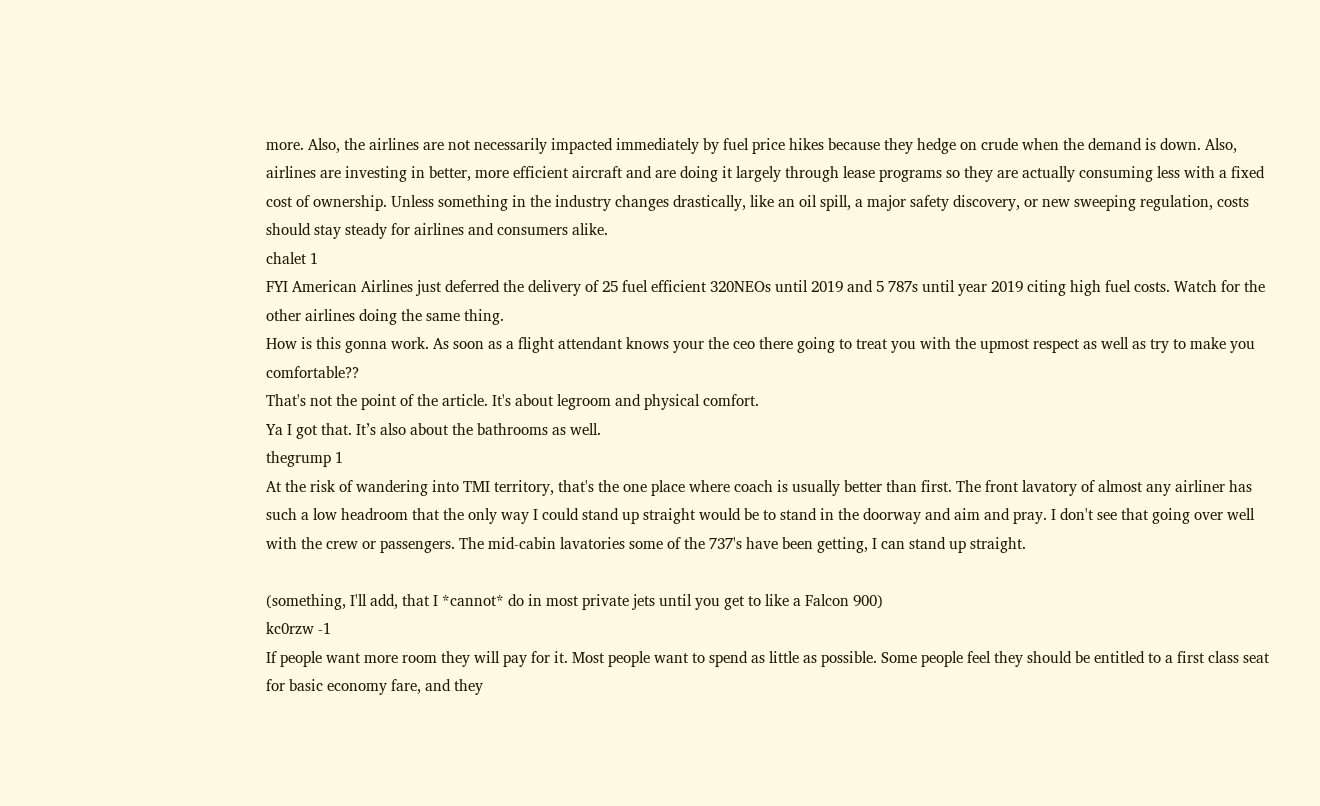more. Also, the airlines are not necessarily impacted immediately by fuel price hikes because they hedge on crude when the demand is down. Also, airlines are investing in better, more efficient aircraft and are doing it largely through lease programs so they are actually consuming less with a fixed cost of ownership. Unless something in the industry changes drastically, like an oil spill, a major safety discovery, or new sweeping regulation, costs should stay steady for airlines and consumers alike.
chalet 1
FYI American Airlines just deferred the delivery of 25 fuel efficient 320NEOs until 2019 and 5 787s until year 2019 citing high fuel costs. Watch for the other airlines doing the same thing.
How is this gonna work. As soon as a flight attendant knows your the ceo there going to treat you with the upmost respect as well as try to make you comfortable??
That's not the point of the article. It's about legroom and physical comfort.
Ya I got that. It’s also about the bathrooms as well.
thegrump 1
At the risk of wandering into TMI territory, that's the one place where coach is usually better than first. The front lavatory of almost any airliner has such a low headroom that the only way I could stand up straight would be to stand in the doorway and aim and pray. I don't see that going over well with the crew or passengers. The mid-cabin lavatories some of the 737's have been getting, I can stand up straight.

(something, I'll add, that I *cannot* do in most private jets until you get to like a Falcon 900)
kc0rzw -1
If people want more room they will pay for it. Most people want to spend as little as possible. Some people feel they should be entitled to a first class seat for basic economy fare, and they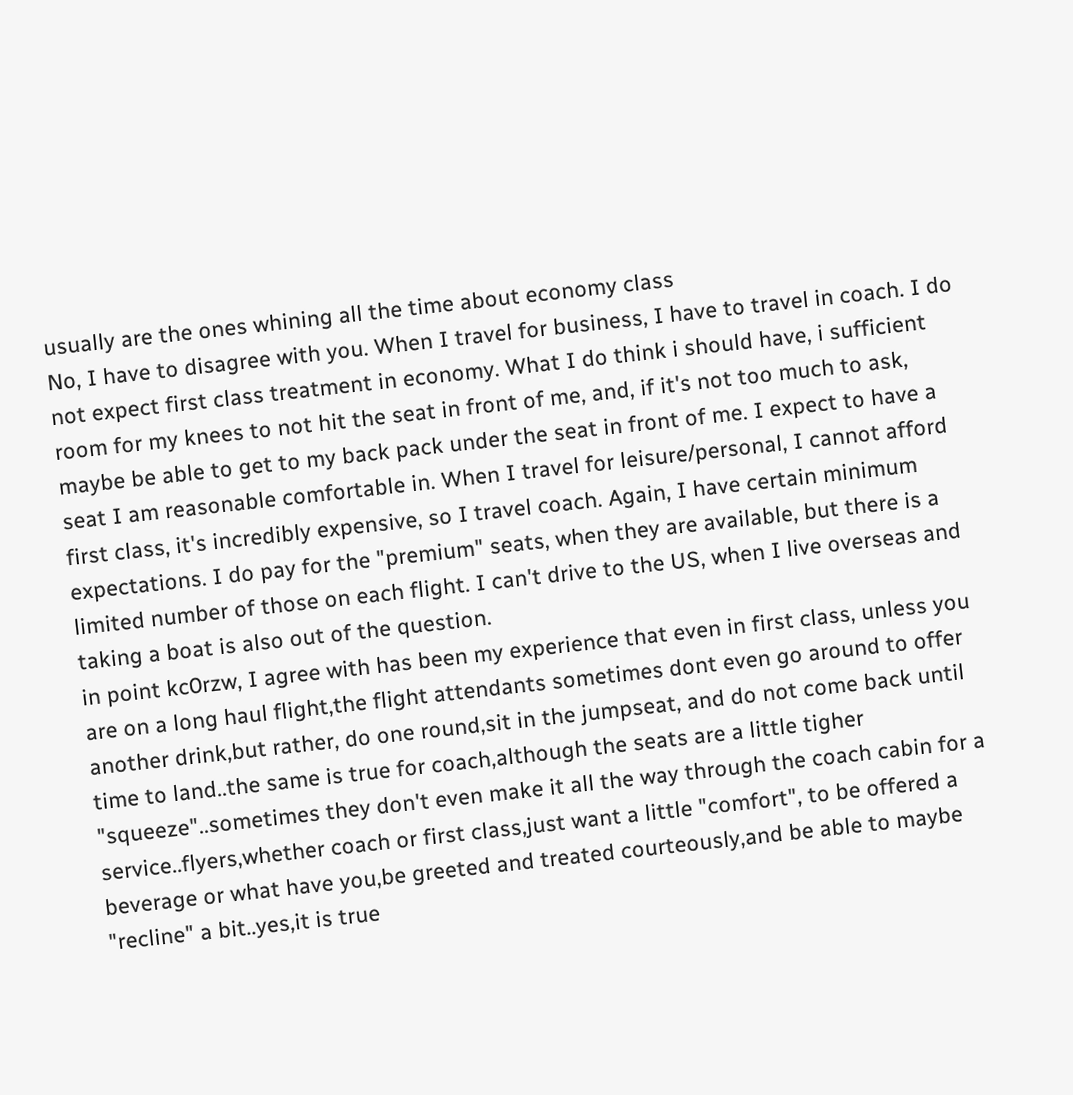usually are the ones whining all the time about economy class
No, I have to disagree with you. When I travel for business, I have to travel in coach. I do not expect first class treatment in economy. What I do think i should have, i sufficient room for my knees to not hit the seat in front of me, and, if it's not too much to ask, maybe be able to get to my back pack under the seat in front of me. I expect to have a seat I am reasonable comfortable in. When I travel for leisure/personal, I cannot afford first class, it's incredibly expensive, so I travel coach. Again, I have certain minimum expectations. I do pay for the "premium" seats, when they are available, but there is a limited number of those on each flight. I can't drive to the US, when I live overseas and taking a boat is also out of the question.
in point kc0rzw, I agree with has been my experience that even in first class, unless you are on a long haul flight,the flight attendants sometimes dont even go around to offer another drink,but rather, do one round,sit in the jumpseat, and do not come back until time to land..the same is true for coach,although the seats are a little tigher "squeeze"..sometimes they don't even make it all the way through the coach cabin for a service..flyers,whether coach or first class,just want a little "comfort", to be offered a beverage or what have you,be greeted and treated courteously,and be able to maybe "recline" a bit..yes,it is true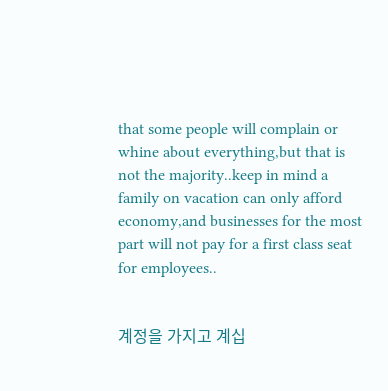that some people will complain or whine about everything,but that is not the majority..keep in mind a family on vacation can only afford economy,and businesses for the most part will not pay for a first class seat for employees..


계정을 가지고 계십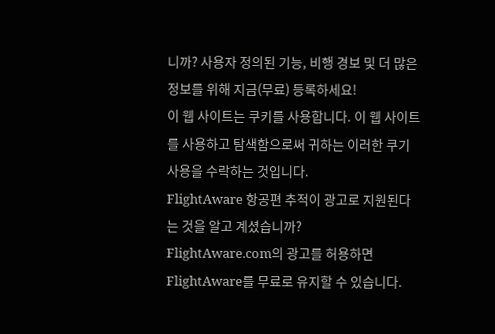니까? 사용자 정의된 기능, 비행 경보 및 더 많은 정보를 위해 지금(무료) 등록하세요!
이 웹 사이트는 쿠키를 사용합니다. 이 웹 사이트를 사용하고 탐색함으로써 귀하는 이러한 쿠기 사용을 수락하는 것입니다.
FlightAware 항공편 추적이 광고로 지원된다는 것을 알고 계셨습니까?
FlightAware.com의 광고를 허용하면 FlightAware를 무료로 유지할 수 있습니다.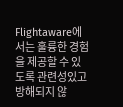Flightaware에서는 훌륭한 경험을 제공할 수 있도록 관련성있고 방해되지 않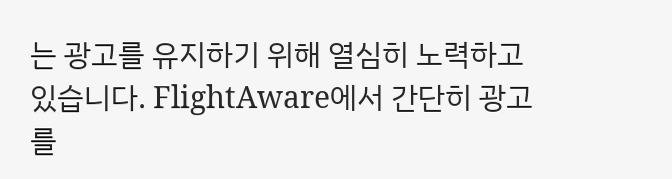는 광고를 유지하기 위해 열심히 노력하고 있습니다. FlightAware에서 간단히 광고를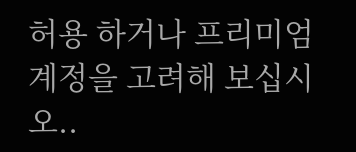허용 하거나 프리미엄 계정을 고려해 보십시오..